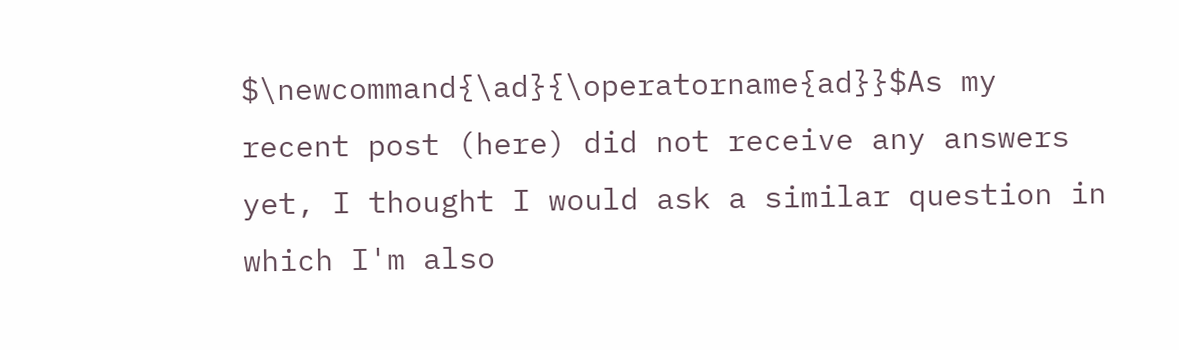$\newcommand{\ad}{\operatorname{ad}}$As my recent post (here) did not receive any answers yet, I thought I would ask a similar question in which I'm also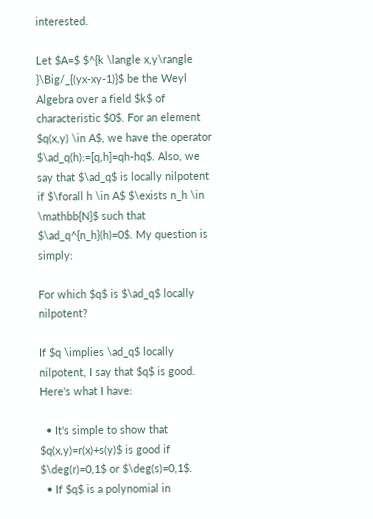interested.

Let $A=$ $^{k \langle x,y\rangle }\Big/_{(yx-xy-1)}$ be the Weyl Algebra over a field $k$ of characteristic $0$. For an element $q(x,y) \in A$, we have the operator $\ad_q(h):=[q,h]=qh-hq$. Also, we say that $\ad_q$ is locally nilpotent if $\forall h \in A$ $\exists n_h \in \mathbb{N}$ such that $\ad_q^{n_h}(h)=0$. My question is simply:

For which $q$ is $\ad_q$ locally nilpotent?

If $q \implies \ad_q$ locally nilpotent, I say that $q$ is good. Here's what I have:

  • It's simple to show that $q(x,y)=r(x)+s(y)$ is good if $\deg(r)=0,1$ or $\deg(s)=0,1$.
  • If $q$ is a polynomial in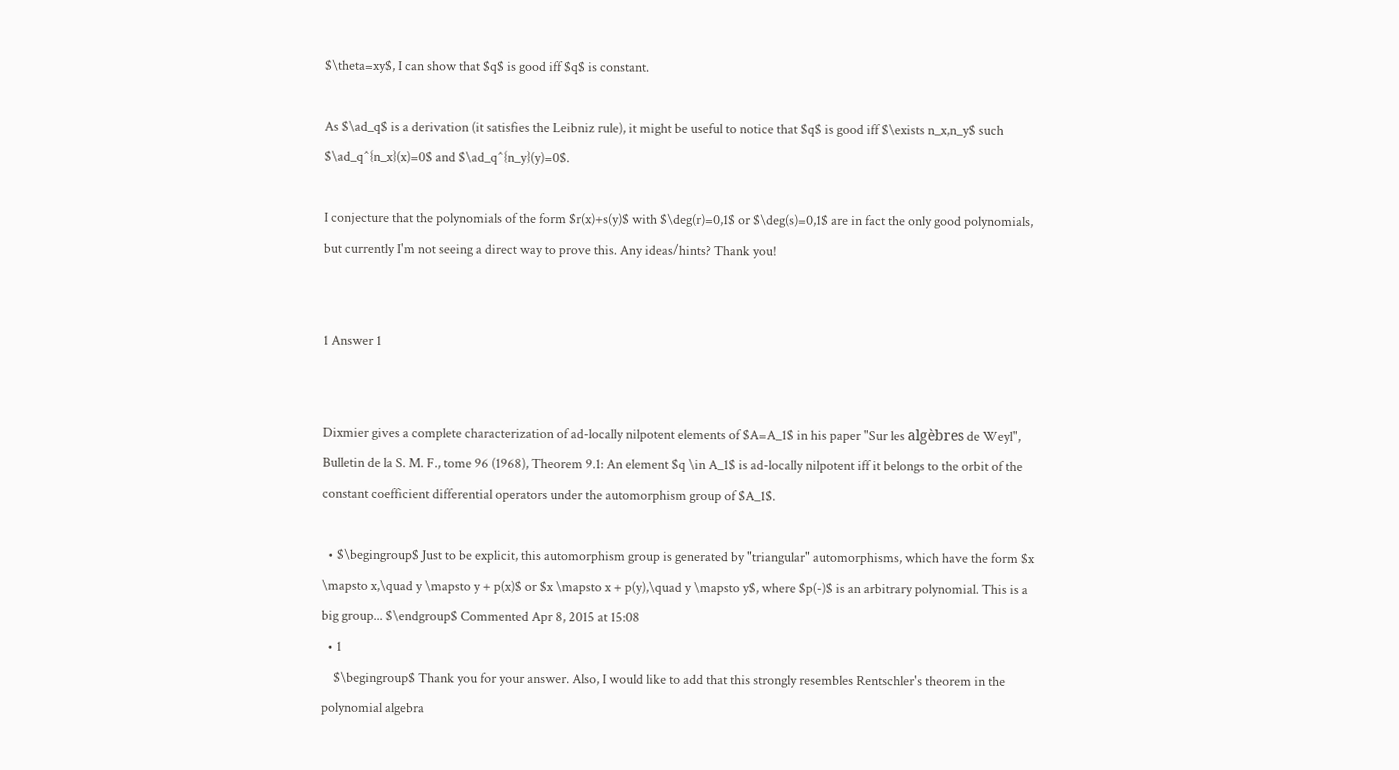$\theta=xy$, I can show that $q$ is good iff $q$ is constant.

As $\ad_q$ is a derivation (it satisfies the Leibniz rule), it might be useful to notice that $q$ is good iff $\exists n_x,n_y$ such $\ad_q^{n_x}(x)=0$ and $\ad_q^{n_y}(y)=0$.

I conjecture that the polynomials of the form $r(x)+s(y)$ with $\deg(r)=0,1$ or $\deg(s)=0,1$ are in fact the only good polynomials, but currently I'm not seeing a direct way to prove this. Any ideas/hints? Thank you!


1 Answer 1


Dixmier gives a complete characterization of ad-locally nilpotent elements of $A=A_1$ in his paper "Sur les algèbres de Weyl", Bulletin de la S. M. F., tome 96 (1968), Theorem 9.1: An element $q \in A_1$ is ad-locally nilpotent iff it belongs to the orbit of the constant coefficient differential operators under the automorphism group of $A_1$.

  • $\begingroup$ Just to be explicit, this automorphism group is generated by "triangular" automorphisms, which have the form $x \mapsto x,\quad y \mapsto y + p(x)$ or $x \mapsto x + p(y),\quad y \mapsto y$, where $p(-)$ is an arbitrary polynomial. This is a big group... $\endgroup$ Commented Apr 8, 2015 at 15:08
  • 1
    $\begingroup$ Thank you for your answer. Also, I would like to add that this strongly resembles Rentschler's theorem in the polynomial algebra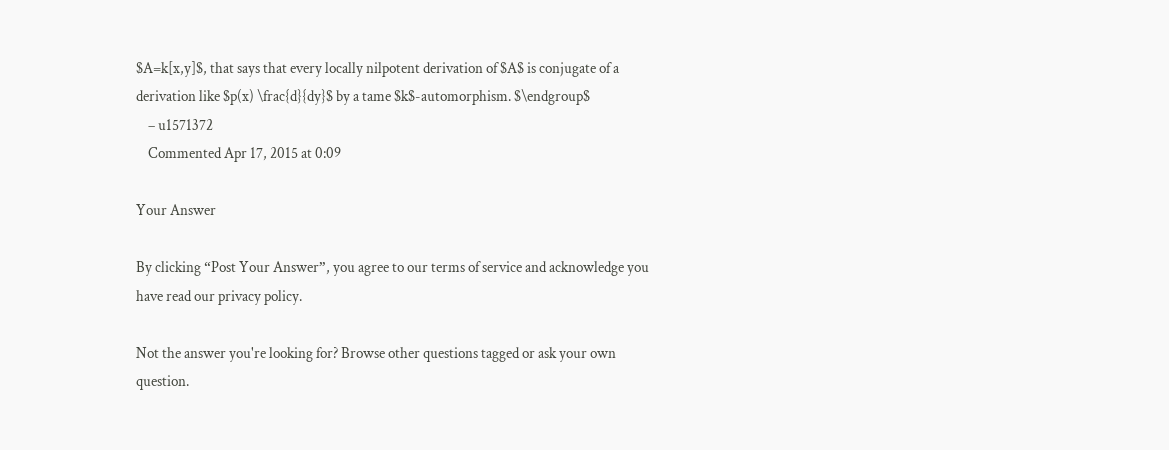$A=k[x,y]$, that says that every locally nilpotent derivation of $A$ is conjugate of a derivation like $p(x) \frac{d}{dy}$ by a tame $k$-automorphism. $\endgroup$
    – u1571372
    Commented Apr 17, 2015 at 0:09

Your Answer

By clicking “Post Your Answer”, you agree to our terms of service and acknowledge you have read our privacy policy.

Not the answer you're looking for? Browse other questions tagged or ask your own question.